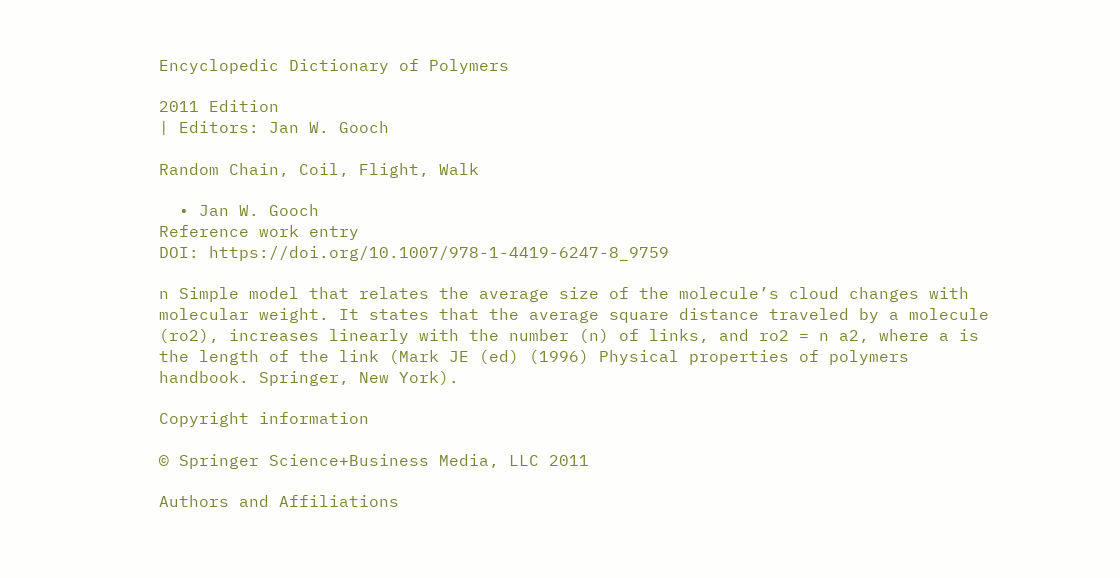Encyclopedic Dictionary of Polymers

2011 Edition
| Editors: Jan W. Gooch

Random Chain, Coil, Flight, Walk

  • Jan W. Gooch
Reference work entry
DOI: https://doi.org/10.1007/978-1-4419-6247-8_9759

n Simple model that relates the average size of the molecule’s cloud changes with molecular weight. It states that the average square distance traveled by a molecule (ro2), increases linearly with the number (n) of links, and ro2 = n a2, where a is the length of the link (Mark JE (ed) (1996) Physical properties of polymers handbook. Springer, New York).

Copyright information

© Springer Science+Business Media, LLC 2011

Authors and Affiliations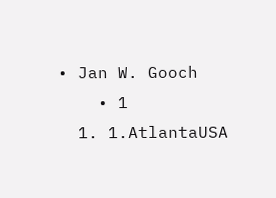• Jan W. Gooch
    • 1
  1. 1.AtlantaUSA